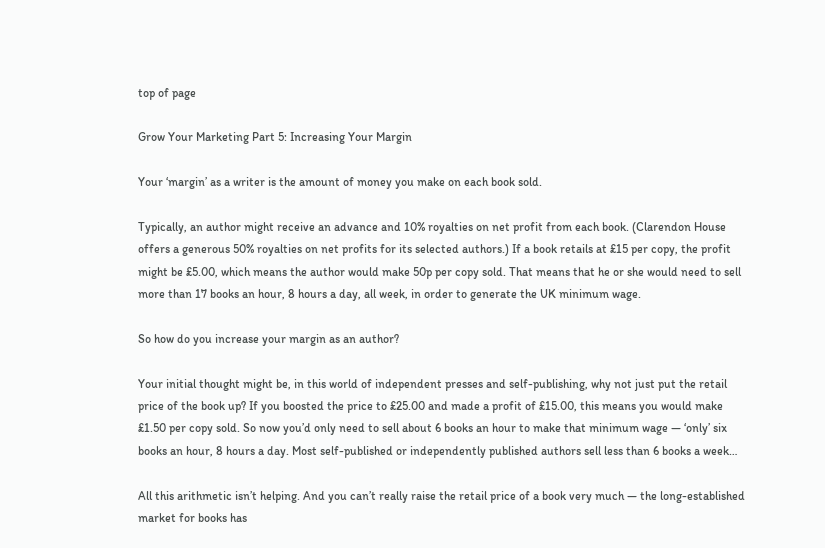top of page

Grow Your Marketing Part 5: Increasing Your Margin

Your ‘margin’ as a writer is the amount of money you make on each book sold.

Typically, an author might receive an advance and 10% royalties on net profit from each book. (Clarendon House offers a generous 50% royalties on net profits for its selected authors.) If a book retails at £15 per copy, the profit might be £5.00, which means the author would make 50p per copy sold. That means that he or she would need to sell more than 17 books an hour, 8 hours a day, all week, in order to generate the UK minimum wage.

So how do you increase your margin as an author?

Your initial thought might be, in this world of independent presses and self-publishing, why not just put the retail price of the book up? If you boosted the price to £25.00 and made a profit of £15.00, this means you would make £1.50 per copy sold. So now you’d only need to sell about 6 books an hour to make that minimum wage — ‘only’ six books an hour, 8 hours a day. Most self-published or independently published authors sell less than 6 books a week…

All this arithmetic isn’t helping. And you can’t really raise the retail price of a book very much — the long-established market for books has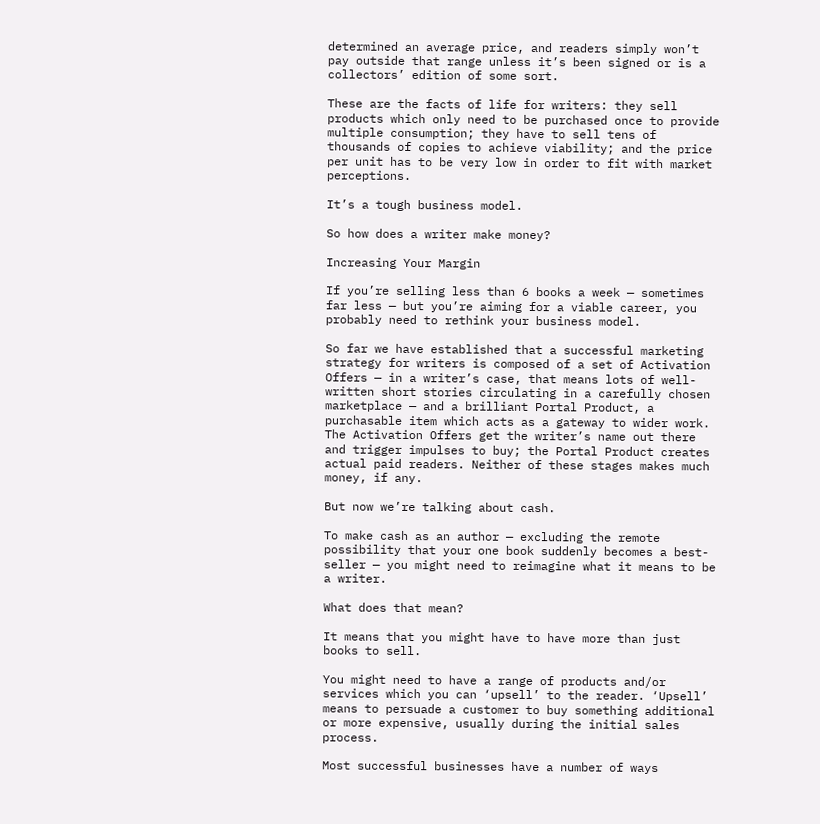determined an average price, and readers simply won’t pay outside that range unless it’s been signed or is a collectors’ edition of some sort.

These are the facts of life for writers: they sell products which only need to be purchased once to provide multiple consumption; they have to sell tens of thousands of copies to achieve viability; and the price per unit has to be very low in order to fit with market perceptions.

It’s a tough business model.

So how does a writer make money?

Increasing Your Margin

If you’re selling less than 6 books a week — sometimes far less — but you’re aiming for a viable career, you probably need to rethink your business model.

So far we have established that a successful marketing strategy for writers is composed of a set of Activation Offers — in a writer’s case, that means lots of well-written short stories circulating in a carefully chosen marketplace — and a brilliant Portal Product, a purchasable item which acts as a gateway to wider work. The Activation Offers get the writer’s name out there and trigger impulses to buy; the Portal Product creates actual paid readers. Neither of these stages makes much money, if any.

But now we’re talking about cash.

To make cash as an author — excluding the remote possibility that your one book suddenly becomes a best-seller — you might need to reimagine what it means to be a writer.

What does that mean?

It means that you might have to have more than just books to sell.

You might need to have a range of products and/or services which you can ‘upsell’ to the reader. ‘Upsell’ means to persuade a customer to buy something additional or more expensive, usually during the initial sales process.

Most successful businesses have a number of ways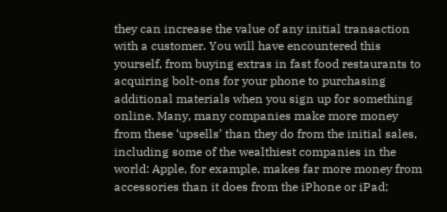they can increase the value of any initial transaction with a customer. You will have encountered this yourself, from buying extras in fast food restaurants to acquiring bolt-ons for your phone to purchasing additional materials when you sign up for something online. Many, many companies make more money from these ‘upsells’ than they do from the initial sales, including some of the wealthiest companies in the world: Apple, for example, makes far more money from accessories than it does from the iPhone or iPad;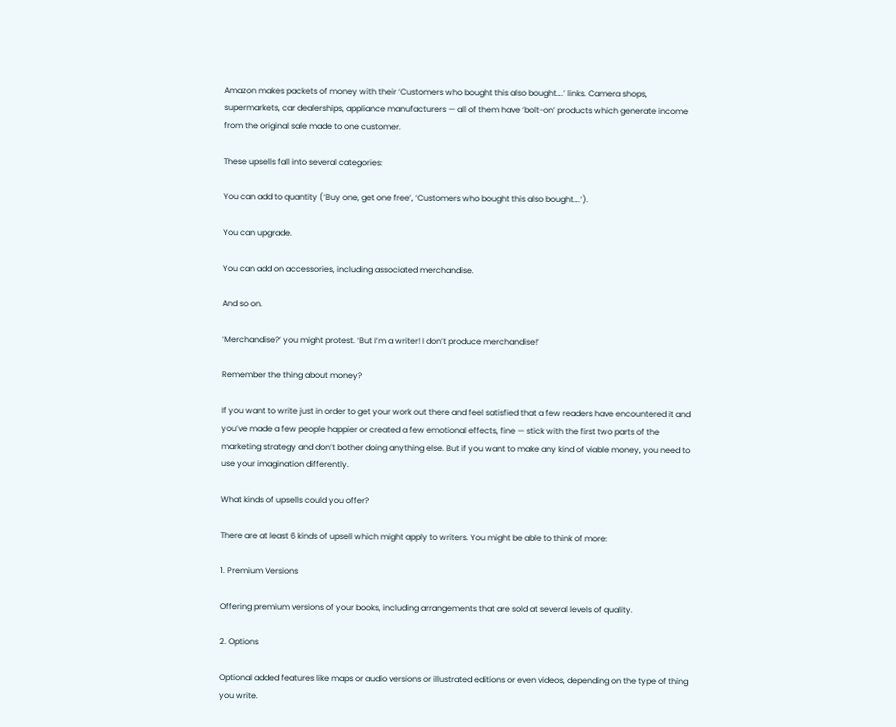Amazon makes packets of money with their ‘Customers who bought this also bought….’ links. Camera shops, supermarkets, car dealerships, appliance manufacturers — all of them have ‘bolt-on’ products which generate income from the original sale made to one customer.

These upsells fall into several categories:

You can add to quantity (‘Buy one, get one free’, ‘Customers who bought this also bought….’).

You can upgrade.

You can add on accessories, including associated merchandise.

And so on.

‘Merchandise?’ you might protest. ‘But I’m a writer! I don’t produce merchandise!’

Remember the thing about money?

If you want to write just in order to get your work out there and feel satisfied that a few readers have encountered it and you’ve made a few people happier or created a few emotional effects, fine — stick with the first two parts of the marketing strategy and don’t bother doing anything else. But if you want to make any kind of viable money, you need to use your imagination differently.

What kinds of upsells could you offer?

There are at least 6 kinds of upsell which might apply to writers. You might be able to think of more:

1. Premium Versions

Offering premium versions of your books, including arrangements that are sold at several levels of quality.

2. Options

Optional added features like maps or audio versions or illustrated editions or even videos, depending on the type of thing you write.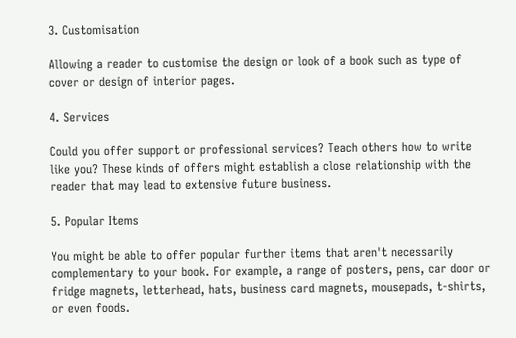3. Customisation

Allowing a reader to customise the design or look of a book such as type of cover or design of interior pages.

4. Services

Could you offer support or professional services? Teach others how to write like you? These kinds of offers might establish a close relationship with the reader that may lead to extensive future business.

5. Popular Items

You might be able to offer popular further items that aren't necessarily complementary to your book. For example, a range of posters, pens, car door or fridge magnets, letterhead, hats, business card magnets, mousepads, t-shirts, or even foods.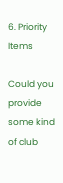6. Priority Items

Could you provide some kind of club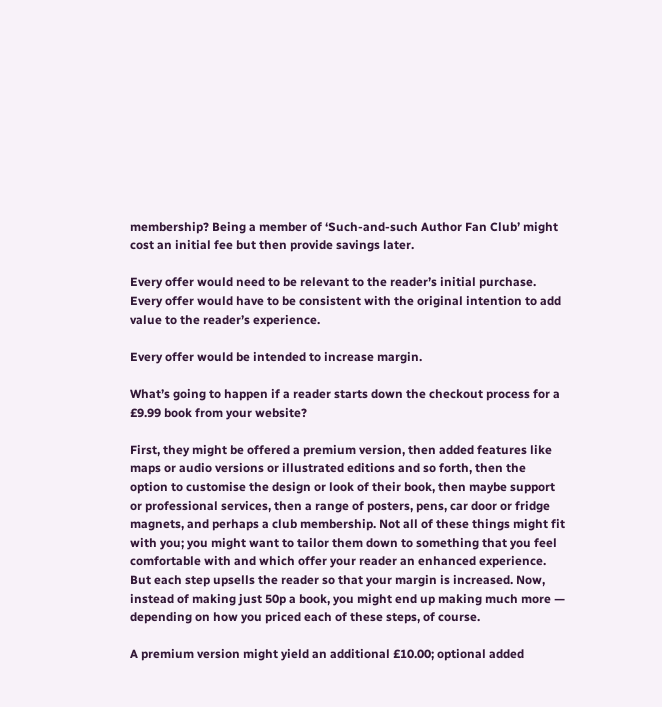membership? Being a member of ‘Such-and-such Author Fan Club’ might cost an initial fee but then provide savings later.

Every offer would need to be relevant to the reader’s initial purchase. Every offer would have to be consistent with the original intention to add value to the reader’s experience.

Every offer would be intended to increase margin.

What’s going to happen if a reader starts down the checkout process for a £9.99 book from your website?

First, they might be offered a premium version, then added features like maps or audio versions or illustrated editions and so forth, then the option to customise the design or look of their book, then maybe support or professional services, then a range of posters, pens, car door or fridge magnets, and perhaps a club membership. Not all of these things might fit with you; you might want to tailor them down to something that you feel comfortable with and which offer your reader an enhanced experience. But each step upsells the reader so that your margin is increased. Now, instead of making just 50p a book, you might end up making much more — depending on how you priced each of these steps, of course.

A premium version might yield an additional £10.00; optional added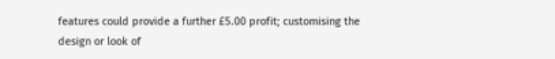features could provide a further £5.00 profit; customising the design or look of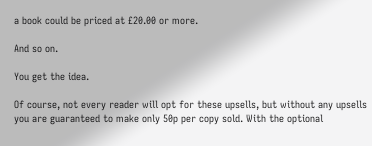a book could be priced at £20.00 or more.

And so on.

You get the idea.

Of course, not every reader will opt for these upsells, but without any upsells you are guaranteed to make only 50p per copy sold. With the optional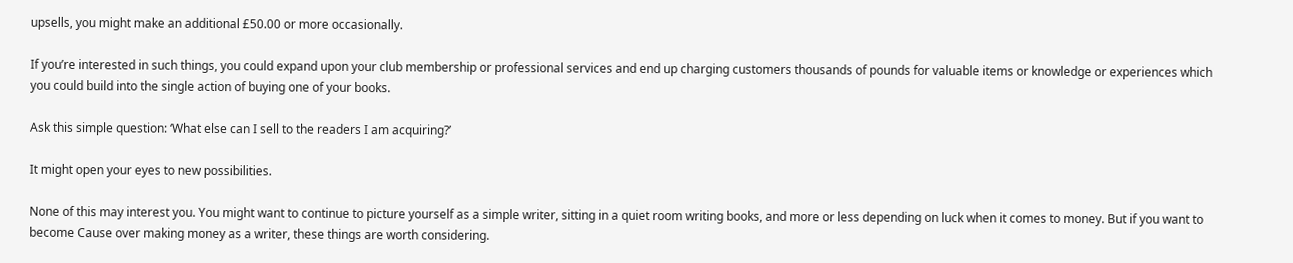upsells, you might make an additional £50.00 or more occasionally.

If you’re interested in such things, you could expand upon your club membership or professional services and end up charging customers thousands of pounds for valuable items or knowledge or experiences which you could build into the single action of buying one of your books.

Ask this simple question: ‘What else can I sell to the readers I am acquiring?’

It might open your eyes to new possibilities.

None of this may interest you. You might want to continue to picture yourself as a simple writer, sitting in a quiet room writing books, and more or less depending on luck when it comes to money. But if you want to become Cause over making money as a writer, these things are worth considering.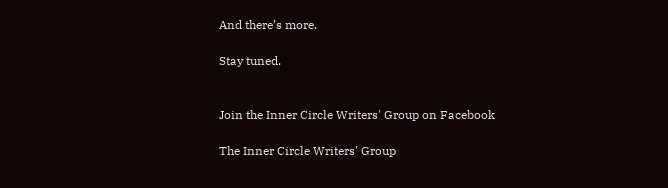And there’s more.

Stay tuned.


Join the Inner Circle Writers' Group on Facebook

The Inner Circle Writers' Group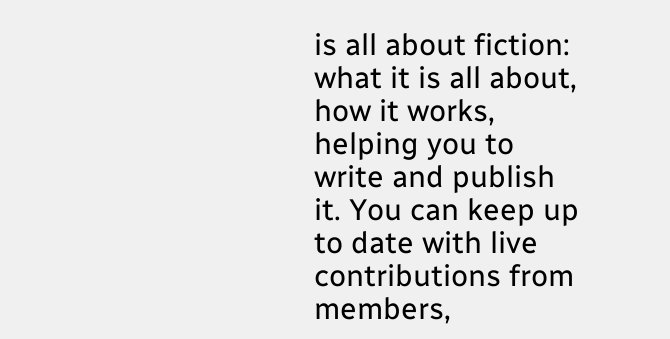is all about fiction: what it is all about, how it works, helping you to write and publish it. You can keep up to date with live contributions from members,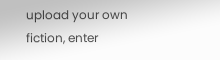upload your own fiction, enter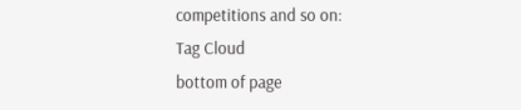competitions and so on:
Tag Cloud
bottom of page